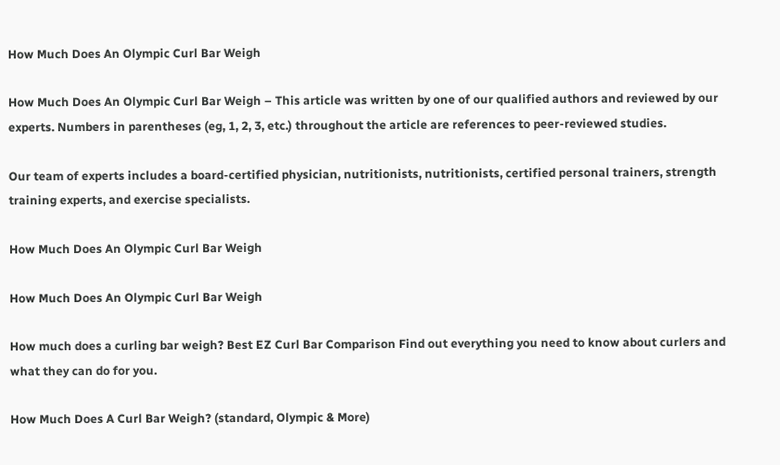How Much Does An Olympic Curl Bar Weigh

How Much Does An Olympic Curl Bar Weigh – This article was written by one of our qualified authors and reviewed by our experts. Numbers in parentheses (eg, 1, 2, 3, etc.) throughout the article are references to peer-reviewed studies.

Our team of experts includes a board-certified physician, nutritionists, nutritionists, certified personal trainers, strength training experts, and exercise specialists.

How Much Does An Olympic Curl Bar Weigh

How Much Does An Olympic Curl Bar Weigh

How much does a curling bar weigh? Best EZ Curl Bar Comparison Find out everything you need to know about curlers and what they can do for you.

How Much Does A Curl Bar Weigh? (standard, Olympic & More)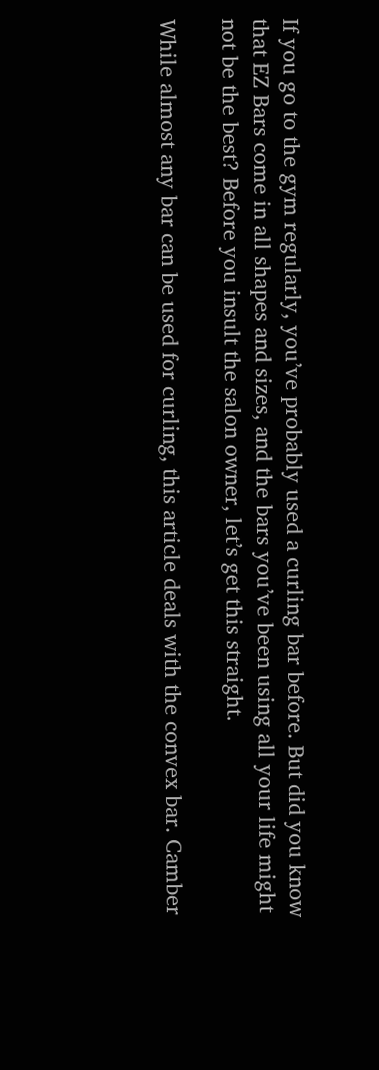If you go to the gym regularly, you’ve probably used a curling bar before. But did you know that EZ Bars come in all shapes and sizes, and the bars you’ve been using all your life might not be the best? Before you insult the salon owner, let’s get this straight.

While almost any bar can be used for curling, this article deals with the convex bar. Camber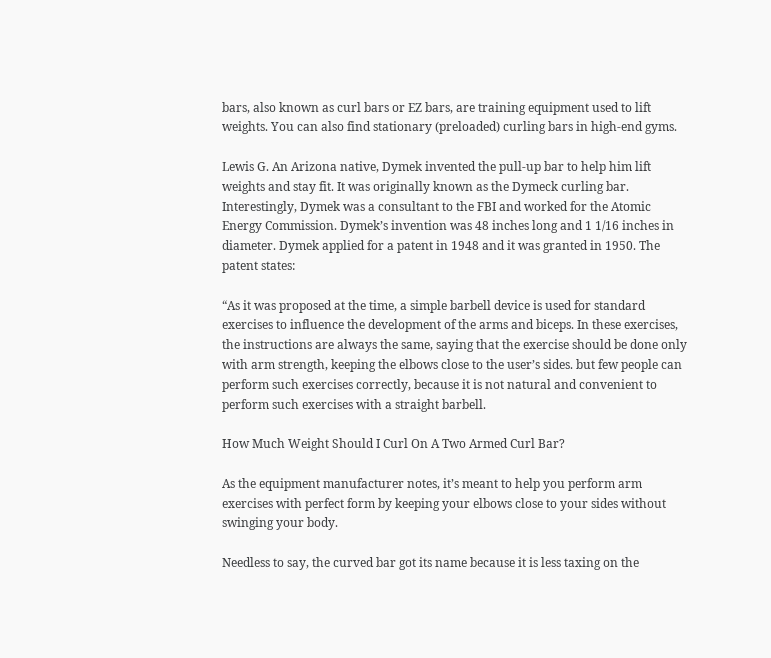bars, also known as curl bars or EZ bars, are training equipment used to lift weights. You can also find stationary (preloaded) curling bars in high-end gyms.

Lewis G. An Arizona native, Dymek invented the pull-up bar to help him lift weights and stay fit. It was originally known as the Dymeck curling bar. Interestingly, Dymek was a consultant to the FBI and worked for the Atomic Energy Commission. Dymek’s invention was 48 inches long and 1 1/16 inches in diameter. Dymek applied for a patent in 1948 and it was granted in 1950. The patent states:

“As it was proposed at the time, a simple barbell device is used for standard exercises to influence the development of the arms and biceps. In these exercises, the instructions are always the same, saying that the exercise should be done only with arm strength, keeping the elbows close to the user’s sides. but few people can perform such exercises correctly, because it is not natural and convenient to perform such exercises with a straight barbell.

How Much Weight Should I Curl On A Two Armed Curl Bar?

As the equipment manufacturer notes, it’s meant to help you perform arm exercises with perfect form by keeping your elbows close to your sides without swinging your body.

Needless to say, the curved bar got its name because it is less taxing on the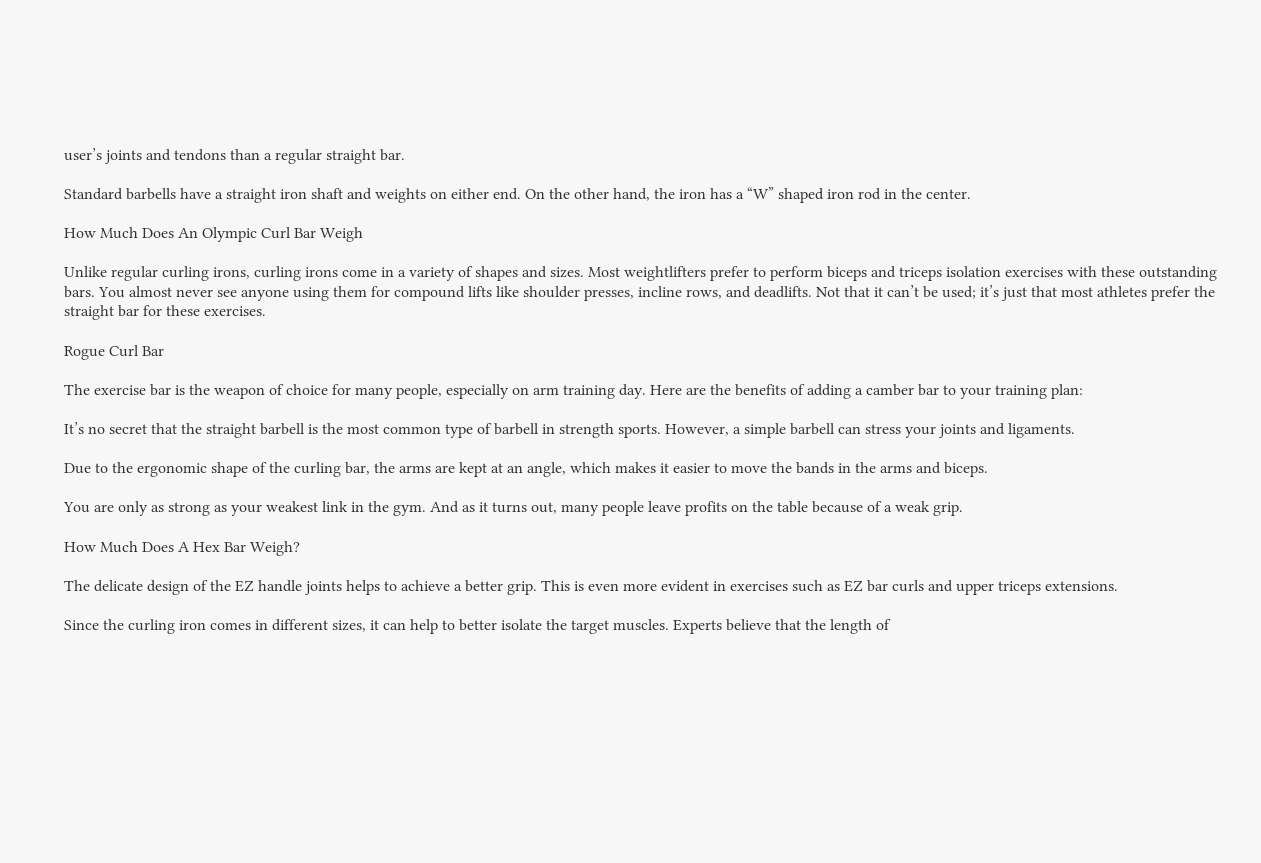user’s joints and tendons than a regular straight bar.

Standard barbells have a straight iron shaft and weights on either end. On the other hand, the iron has a “W” shaped iron rod in the center.

How Much Does An Olympic Curl Bar Weigh

Unlike regular curling irons, curling irons come in a variety of shapes and sizes. Most weightlifters prefer to perform biceps and triceps isolation exercises with these outstanding bars. You almost never see anyone using them for compound lifts like shoulder presses, incline rows, and deadlifts. Not that it can’t be used; it’s just that most athletes prefer the straight bar for these exercises.

Rogue Curl Bar

The exercise bar is the weapon of choice for many people, especially on arm training day. Here are the benefits of adding a camber bar to your training plan:

It’s no secret that the straight barbell is the most common type of barbell in strength sports. However, a simple barbell can stress your joints and ligaments.

Due to the ergonomic shape of the curling bar, the arms are kept at an angle, which makes it easier to move the bands in the arms and biceps.

You are only as strong as your weakest link in the gym. And as it turns out, many people leave profits on the table because of a weak grip.

How Much Does A Hex Bar Weigh?

The delicate design of the EZ handle joints helps to achieve a better grip. This is even more evident in exercises such as EZ bar curls and upper triceps extensions.

Since the curling iron comes in different sizes, it can help to better isolate the target muscles. Experts believe that the length of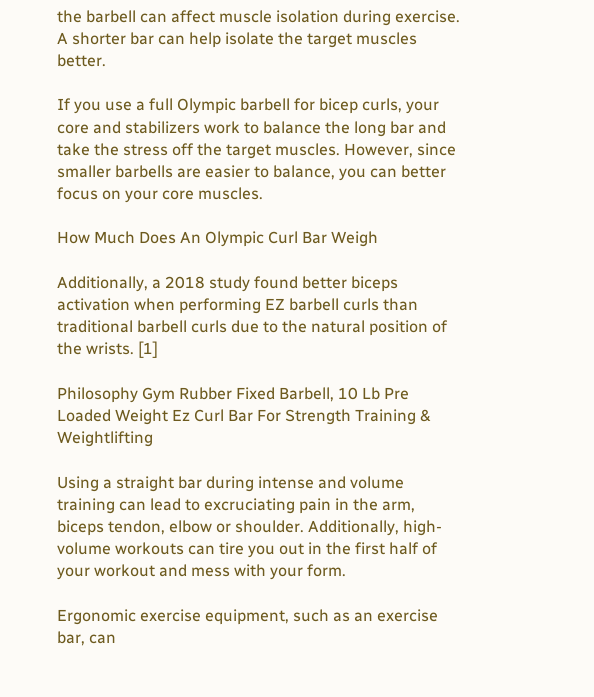the barbell can affect muscle isolation during exercise. A shorter bar can help isolate the target muscles better.

If you use a full Olympic barbell for bicep curls, your core and stabilizers work to balance the long bar and take the stress off the target muscles. However, since smaller barbells are easier to balance, you can better focus on your core muscles.

How Much Does An Olympic Curl Bar Weigh

Additionally, a 2018 study found better biceps activation when performing EZ barbell curls than traditional barbell curls due to the natural position of the wrists. [1]

Philosophy Gym Rubber Fixed Barbell, 10 Lb Pre Loaded Weight Ez Curl Bar For Strength Training & Weightlifting

Using a straight bar during intense and volume training can lead to excruciating pain in the arm, biceps tendon, elbow or shoulder. Additionally, high-volume workouts can tire you out in the first half of your workout and mess with your form.

Ergonomic exercise equipment, such as an exercise bar, can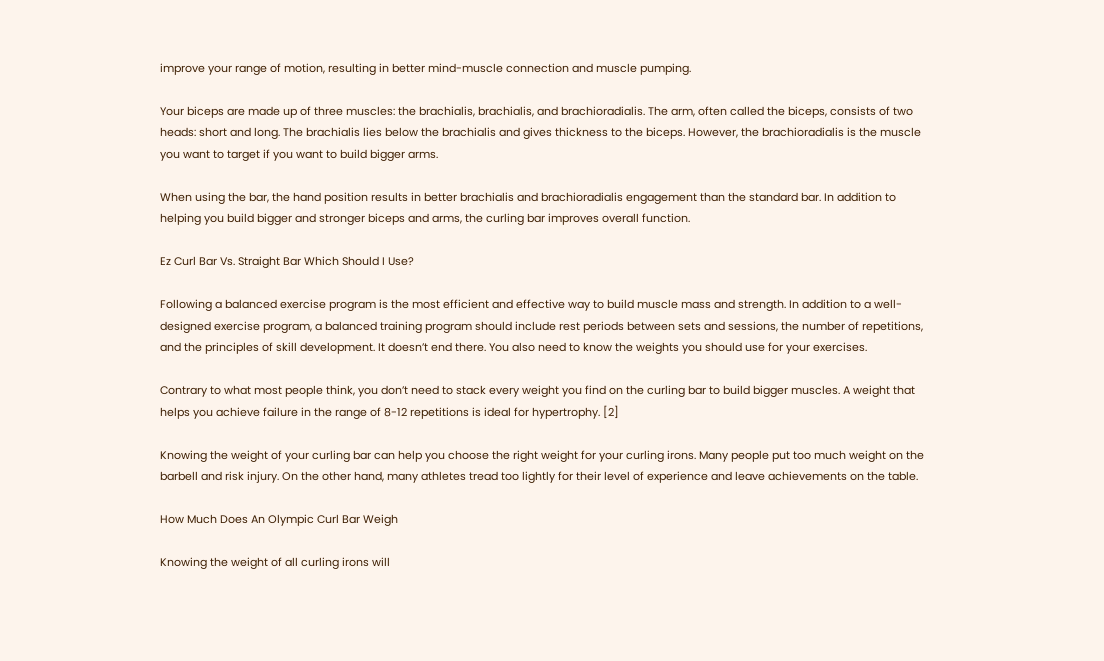improve your range of motion, resulting in better mind-muscle connection and muscle pumping.

Your biceps are made up of three muscles: the brachialis, brachialis, and brachioradialis. The arm, often called the biceps, consists of two heads: short and long. The brachialis lies below the brachialis and gives thickness to the biceps. However, the brachioradialis is the muscle you want to target if you want to build bigger arms.

When using the bar, the hand position results in better brachialis and brachioradialis engagement than the standard bar. In addition to helping you build bigger and stronger biceps and arms, the curling bar improves overall function.

Ez Curl Bar Vs. Straight Bar Which Should I Use?

Following a balanced exercise program is the most efficient and effective way to build muscle mass and strength. In addition to a well-designed exercise program, a balanced training program should include rest periods between sets and sessions, the number of repetitions, and the principles of skill development. It doesn’t end there. You also need to know the weights you should use for your exercises.

Contrary to what most people think, you don’t need to stack every weight you find on the curling bar to build bigger muscles. A weight that helps you achieve failure in the range of 8-12 repetitions is ideal for hypertrophy. [2]

Knowing the weight of your curling bar can help you choose the right weight for your curling irons. Many people put too much weight on the barbell and risk injury. On the other hand, many athletes tread too lightly for their level of experience and leave achievements on the table.

How Much Does An Olympic Curl Bar Weigh

Knowing the weight of all curling irons will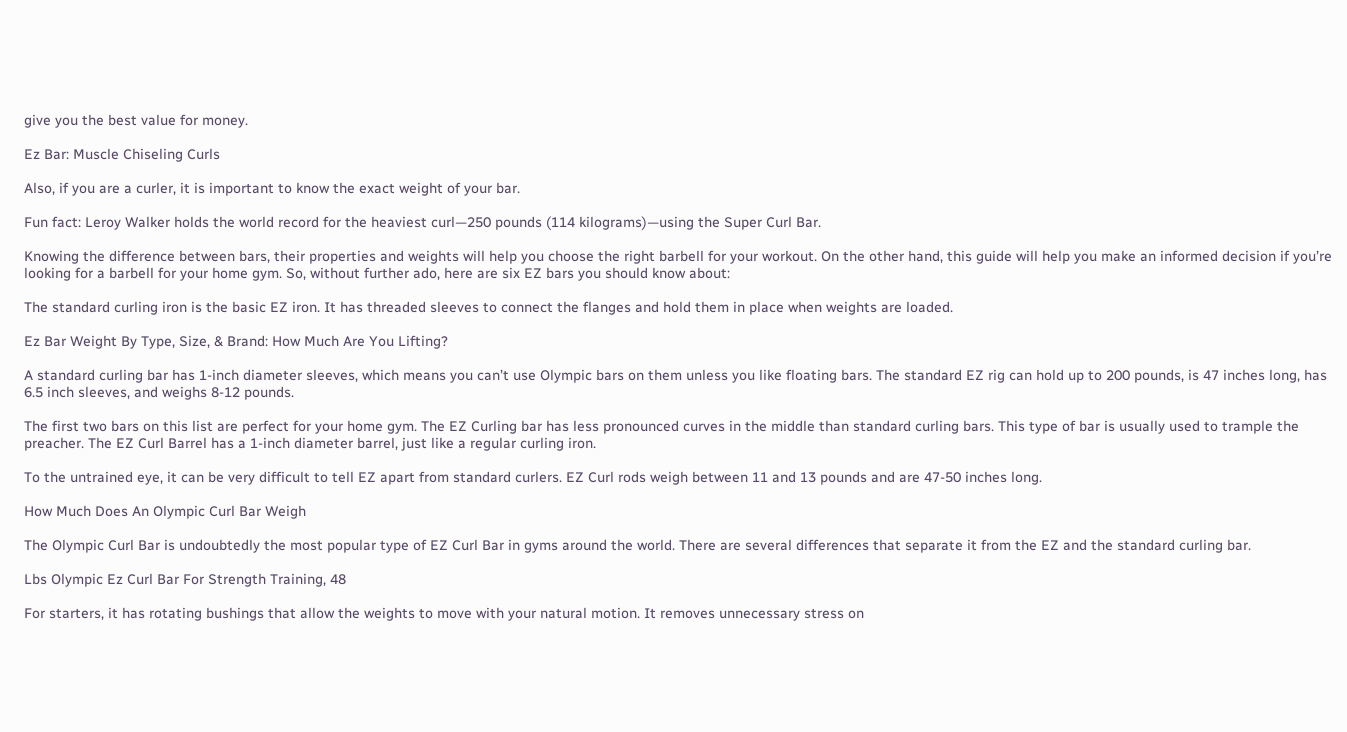give you the best value for money.

Ez Bar: Muscle Chiseling Curls

Also, if you are a curler, it is important to know the exact weight of your bar.

Fun fact: Leroy Walker holds the world record for the heaviest curl—250 pounds (114 kilograms)—using the Super Curl Bar.

Knowing the difference between bars, their properties and weights will help you choose the right barbell for your workout. On the other hand, this guide will help you make an informed decision if you’re looking for a barbell for your home gym. So, without further ado, here are six EZ bars you should know about:

The standard curling iron is the basic EZ iron. It has threaded sleeves to connect the flanges and hold them in place when weights are loaded.

Ez Bar Weight By Type, Size, & Brand: How Much Are You Lifting?

A standard curling bar has 1-inch diameter sleeves, which means you can’t use Olympic bars on them unless you like floating bars. The standard EZ rig can hold up to 200 pounds, is 47 inches long, has 6.5 inch sleeves, and weighs 8-12 pounds.

The first two bars on this list are perfect for your home gym. The EZ Curling bar has less pronounced curves in the middle than standard curling bars. This type of bar is usually used to trample the preacher. The EZ Curl Barrel has a 1-inch diameter barrel, just like a regular curling iron.

To the untrained eye, it can be very difficult to tell EZ apart from standard curlers. EZ Curl rods weigh between 11 and 13 pounds and are 47-50 inches long.

How Much Does An Olympic Curl Bar Weigh

The Olympic Curl Bar is undoubtedly the most popular type of EZ Curl Bar in gyms around the world. There are several differences that separate it from the EZ and the standard curling bar.

Lbs Olympic Ez Curl Bar For Strength Training, 48

For starters, it has rotating bushings that allow the weights to move with your natural motion. It removes unnecessary stress on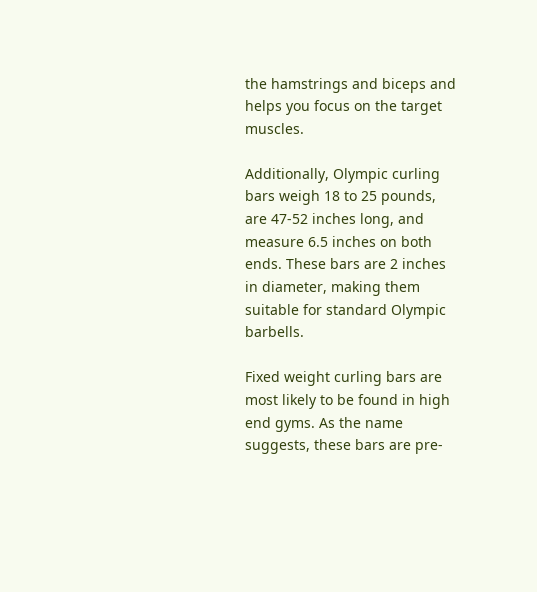the hamstrings and biceps and helps you focus on the target muscles.

Additionally, Olympic curling bars weigh 18 to 25 pounds, are 47-52 inches long, and measure 6.5 inches on both ends. These bars are 2 inches in diameter, making them suitable for standard Olympic barbells.

Fixed weight curling bars are most likely to be found in high end gyms. As the name suggests, these bars are pre-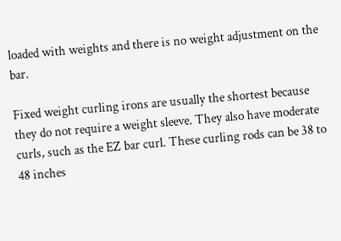loaded with weights and there is no weight adjustment on the bar.

Fixed weight curling irons are usually the shortest because they do not require a weight sleeve. They also have moderate curls, such as the EZ bar curl. These curling rods can be 38 to 48 inches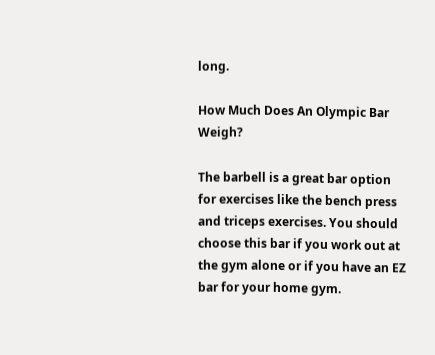long.

How Much Does An Olympic Bar Weigh?

The barbell is a great bar option for exercises like the bench press and triceps exercises. You should choose this bar if you work out at the gym alone or if you have an EZ bar for your home gym.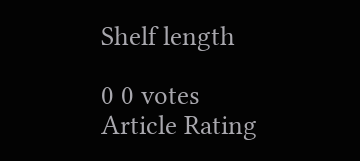Shelf length

0 0 votes
Article Rating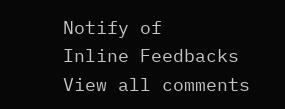Notify of
Inline Feedbacks
View all comments